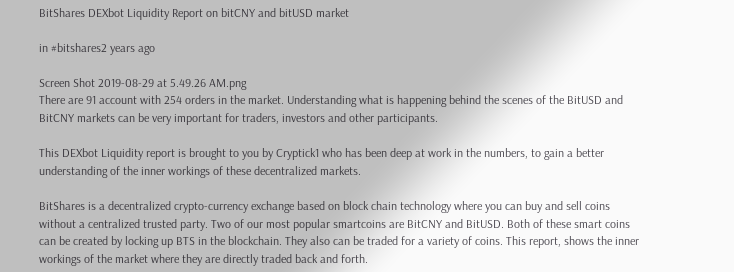BitShares DEXbot Liquidity Report on bitCNY and bitUSD market

in #bitshares2 years ago

Screen Shot 2019-08-29 at 5.49.26 AM.png
There are 91 account with 254 orders in the market. Understanding what is happening behind the scenes of the BitUSD and BitCNY markets can be very important for traders, investors and other participants.

This DEXbot Liquidity report is brought to you by Cryptick1 who has been deep at work in the numbers, to gain a better understanding of the inner workings of these decentralized markets.

BitShares is a decentralized crypto-currency exchange based on block chain technology where you can buy and sell coins without a centralized trusted party. Two of our most popular smartcoins are BitCNY and BitUSD. Both of these smart coins can be created by locking up BTS in the blockchain. They also can be traded for a variety of coins. This report, shows the inner workings of the market where they are directly traded back and forth.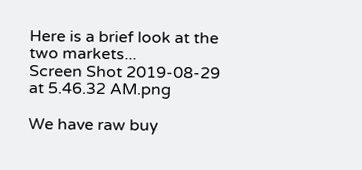Here is a brief look at the two markets...
Screen Shot 2019-08-29 at 5.46.32 AM.png

We have raw buy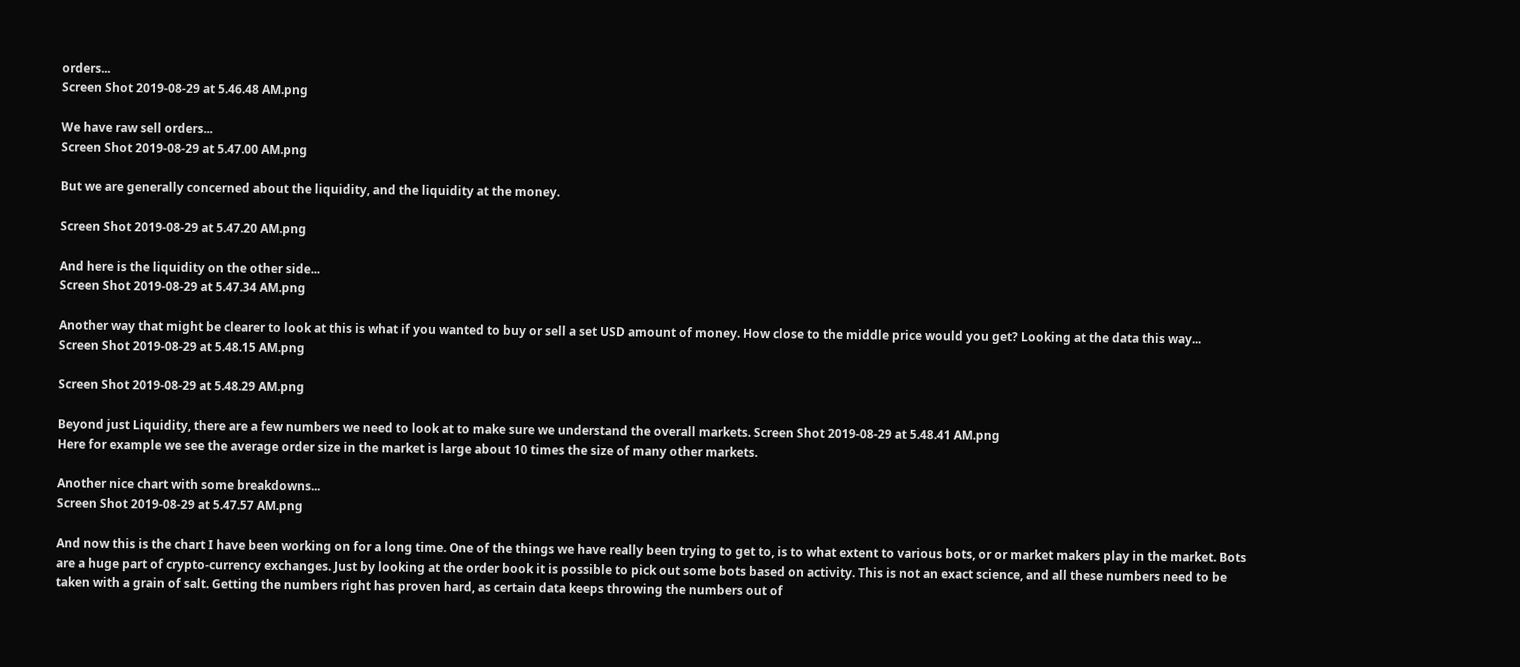orders...
Screen Shot 2019-08-29 at 5.46.48 AM.png

We have raw sell orders...
Screen Shot 2019-08-29 at 5.47.00 AM.png

But we are generally concerned about the liquidity, and the liquidity at the money.

Screen Shot 2019-08-29 at 5.47.20 AM.png

And here is the liquidity on the other side...
Screen Shot 2019-08-29 at 5.47.34 AM.png

Another way that might be clearer to look at this is what if you wanted to buy or sell a set USD amount of money. How close to the middle price would you get? Looking at the data this way...
Screen Shot 2019-08-29 at 5.48.15 AM.png

Screen Shot 2019-08-29 at 5.48.29 AM.png

Beyond just Liquidity, there are a few numbers we need to look at to make sure we understand the overall markets. Screen Shot 2019-08-29 at 5.48.41 AM.png
Here for example we see the average order size in the market is large about 10 times the size of many other markets.

Another nice chart with some breakdowns...
Screen Shot 2019-08-29 at 5.47.57 AM.png

And now this is the chart I have been working on for a long time. One of the things we have really been trying to get to, is to what extent to various bots, or or market makers play in the market. Bots are a huge part of crypto-currency exchanges. Just by looking at the order book it is possible to pick out some bots based on activity. This is not an exact science, and all these numbers need to be taken with a grain of salt. Getting the numbers right has proven hard, as certain data keeps throwing the numbers out of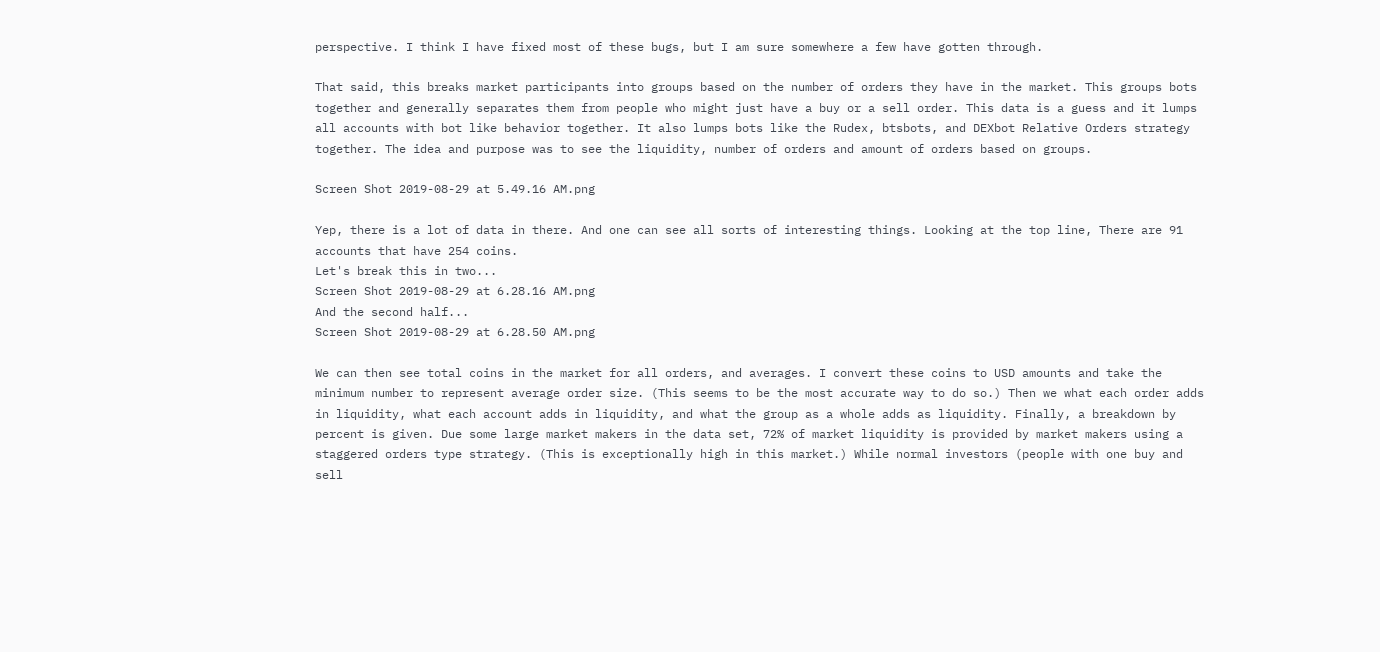perspective. I think I have fixed most of these bugs, but I am sure somewhere a few have gotten through.

That said, this breaks market participants into groups based on the number of orders they have in the market. This groups bots together and generally separates them from people who might just have a buy or a sell order. This data is a guess and it lumps all accounts with bot like behavior together. It also lumps bots like the Rudex, btsbots, and DEXbot Relative Orders strategy together. The idea and purpose was to see the liquidity, number of orders and amount of orders based on groups.

Screen Shot 2019-08-29 at 5.49.16 AM.png

Yep, there is a lot of data in there. And one can see all sorts of interesting things. Looking at the top line, There are 91 accounts that have 254 coins.
Let's break this in two...
Screen Shot 2019-08-29 at 6.28.16 AM.png
And the second half...
Screen Shot 2019-08-29 at 6.28.50 AM.png

We can then see total coins in the market for all orders, and averages. I convert these coins to USD amounts and take the minimum number to represent average order size. (This seems to be the most accurate way to do so.) Then we what each order adds in liquidity, what each account adds in liquidity, and what the group as a whole adds as liquidity. Finally, a breakdown by percent is given. Due some large market makers in the data set, 72% of market liquidity is provided by market makers using a staggered orders type strategy. (This is exceptionally high in this market.) While normal investors (people with one buy and sell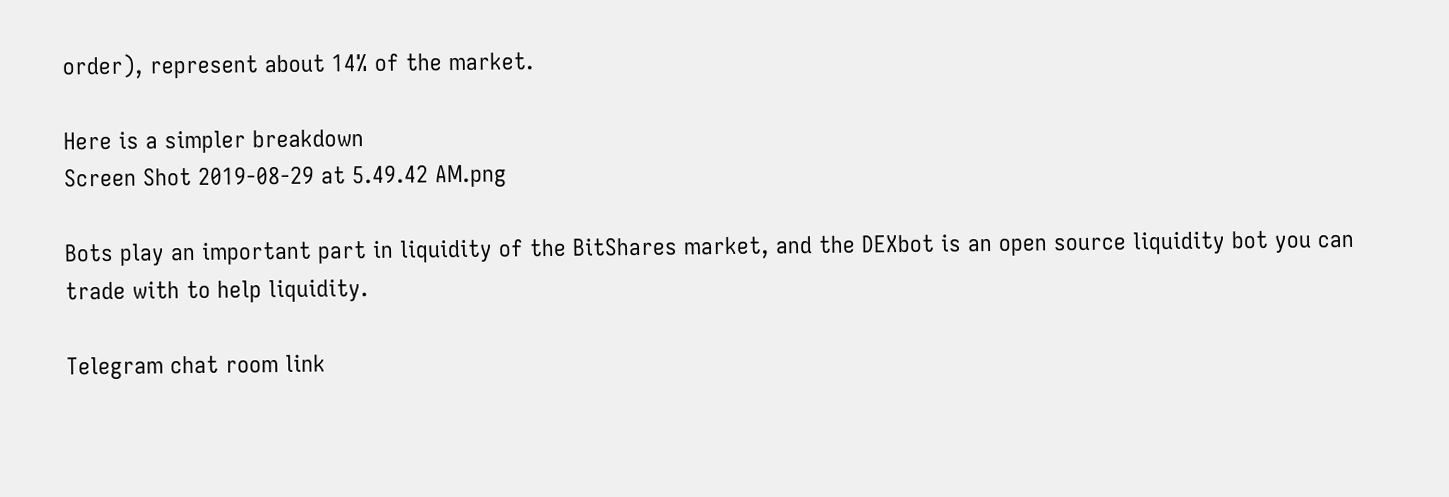order), represent about 14% of the market.

Here is a simpler breakdown
Screen Shot 2019-08-29 at 5.49.42 AM.png

Bots play an important part in liquidity of the BitShares market, and the DEXbot is an open source liquidity bot you can trade with to help liquidity.

Telegram chat room link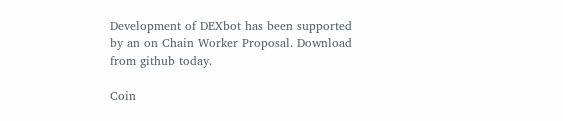Development of DEXbot has been supported by an on Chain Worker Proposal. Download from github today.

Coin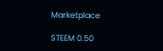Marketplace

STEEM 0.50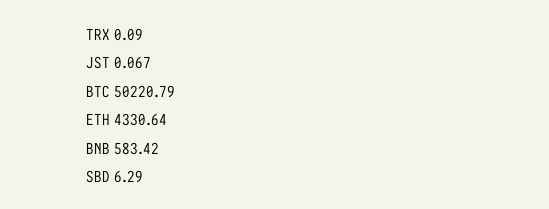TRX 0.09
JST 0.067
BTC 50220.79
ETH 4330.64
BNB 583.42
SBD 6.29